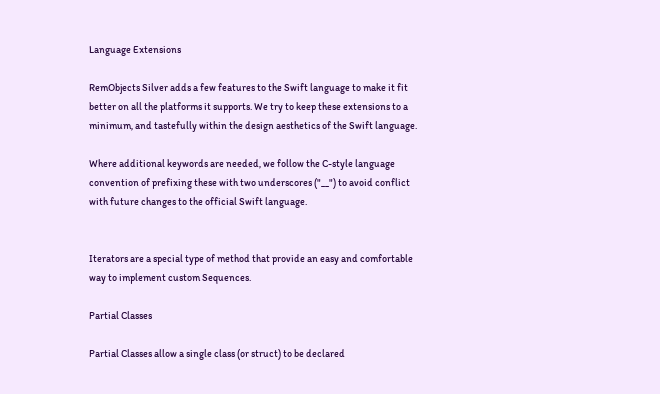Language Extensions

RemObjects Silver adds a few features to the Swift language to make it fit better on all the platforms it supports. We try to keep these extensions to a minimum, and tastefully within the design aesthetics of the Swift language.

Where additional keywords are needed, we follow the C-style language convention of prefixing these with two underscores ("__") to avoid conflict with future changes to the official Swift language.


Iterators are a special type of method that provide an easy and comfortable way to implement custom Sequences.

Partial Classes

Partial Classes allow a single class (or struct) to be declared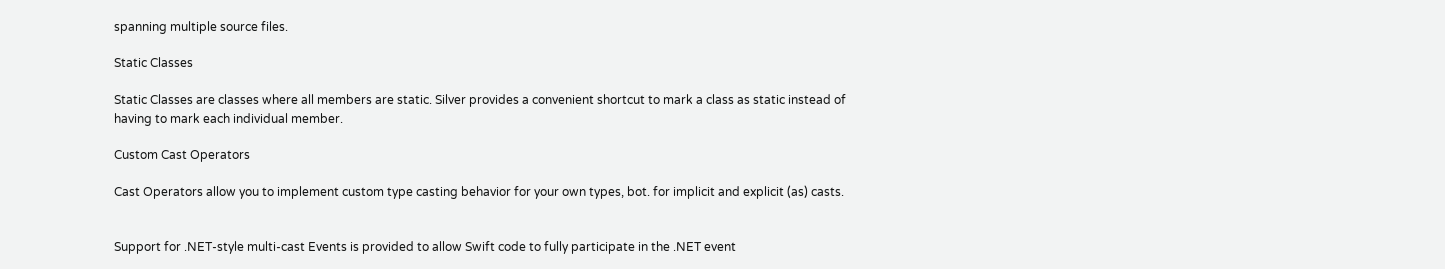spanning multiple source files.

Static Classes

Static Classes are classes where all members are static. Silver provides a convenient shortcut to mark a class as static instead of having to mark each individual member.

Custom Cast Operators

Cast Operators allow you to implement custom type casting behavior for your own types, bot. for implicit and explicit (as) casts.


Support for .NET-style multi-cast Events is provided to allow Swift code to fully participate in the .NET event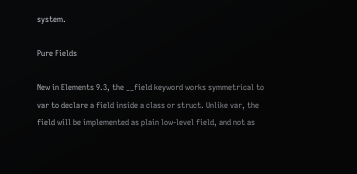system.

Pure Fields

New in Elements 9.3, the __field keyword works symmetrical to var to declare a field inside a class or struct. Unlike var, the field will be implemented as plain low-level field, and not as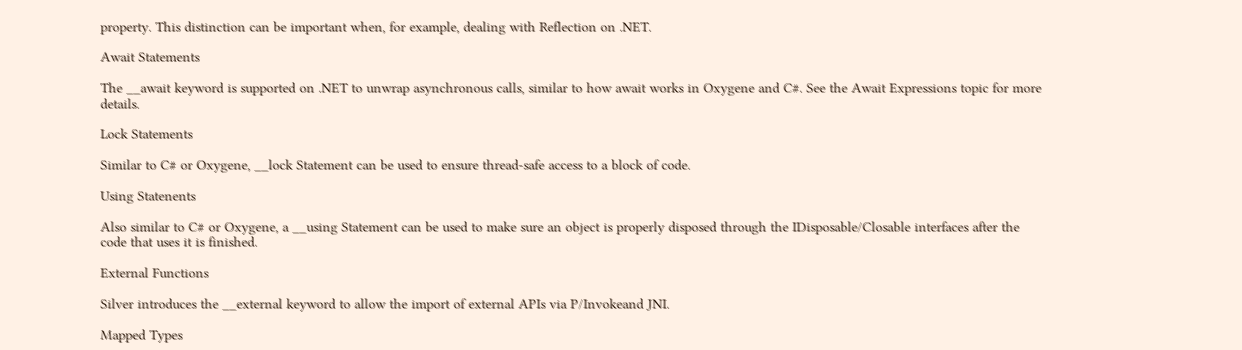property. This distinction can be important when, for example, dealing with Reflection on .NET.

Await Statements

The __await keyword is supported on .NET to unwrap asynchronous calls, similar to how await works in Oxygene and C#. See the Await Expressions topic for more details.

Lock Statements

Similar to C# or Oxygene, __lock Statement can be used to ensure thread-safe access to a block of code.

Using Statenents

Also similar to C# or Oxygene, a __using Statement can be used to make sure an object is properly disposed through the IDisposable/Closable interfaces after the code that uses it is finished.

External Functions

Silver introduces the __external keyword to allow the import of external APIs via P/Invokeand JNI.

Mapped Types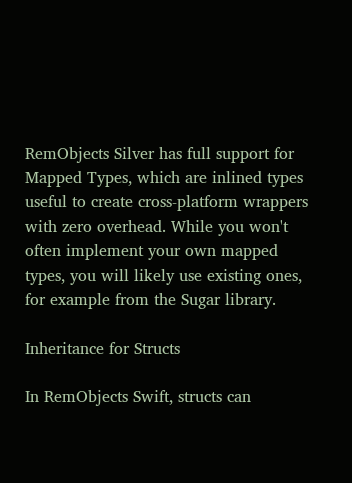RemObjects Silver has full support for Mapped Types, which are inlined types useful to create cross-platform wrappers with zero overhead. While you won't often implement your own mapped types, you will likely use existing ones, for example from the Sugar library.

Inheritance for Structs

In RemObjects Swift, structs can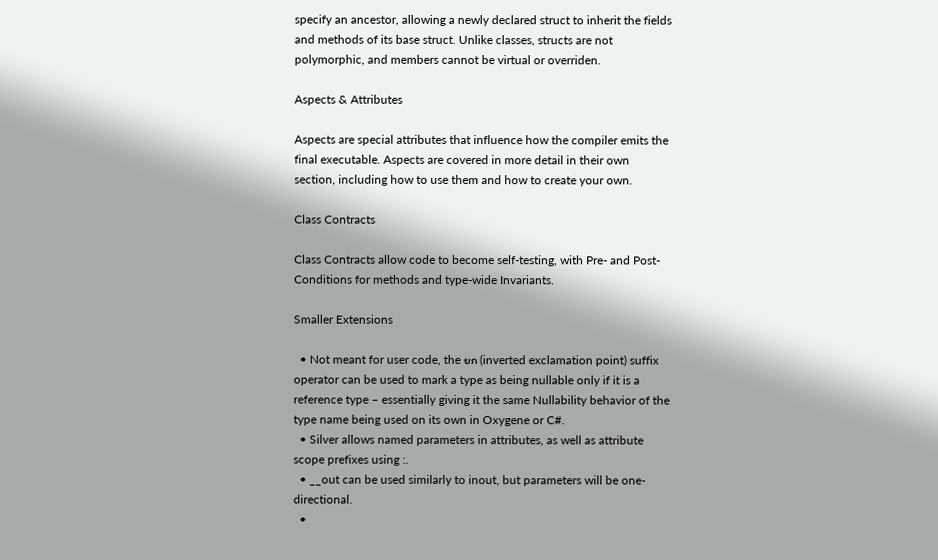specify an ancestor, allowing a newly declared struct to inherit the fields and methods of its base struct. Unlike classes, structs are not polymorphic, and members cannot be virtual or overriden.

Aspects & Attributes

Aspects are special attributes that influence how the compiler emits the final executable. Aspects are covered in more detail in their own section, including how to use them and how to create your own.

Class Contracts

Class Contracts allow code to become self-testing, with Pre- and Post-Conditions for methods and type-wide Invariants.

Smaller Extensions

  • Not meant for user code, the ยก (inverted exclamation point) suffix operator can be used to mark a type as being nullable only if it is a reference type – essentially giving it the same Nullability behavior of the type name being used on its own in Oxygene or C#.
  • Silver allows named parameters in attributes, as well as attribute scope prefixes using :.
  • __out can be used similarly to inout, but parameters will be one-directional.
  •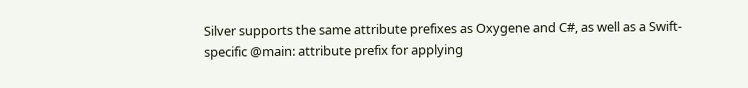Silver supports the same attribute prefixes as Oxygene and C#, as well as a Swift-specific @main: attribute prefix for applying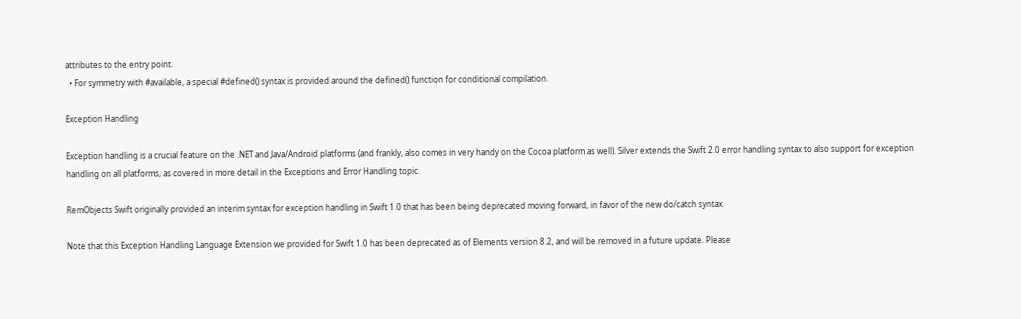attributes to the entry point.
  • For symmetry with #available, a special #defined() syntax is provided around the defined() function for conditional compilation.

Exception Handling

Exception handling is a crucial feature on the .NET and Java/Android platforms (and frankly, also comes in very handy on the Cocoa platform as well). Silver extends the Swift 2.0 error handling syntax to also support for exception handling on all platforms, as covered in more detail in the Exceptions and Error Handling topic.

RemObjects Swift originally provided an interim syntax for exception handling in Swift 1.0 that has been being deprecated moving forward, in favor of the new do/catch syntax.

Note that this Exception Handling Language Extension we provided for Swift 1.0 has been deprecated as of Elements version 8.2, and will be removed in a future update. Please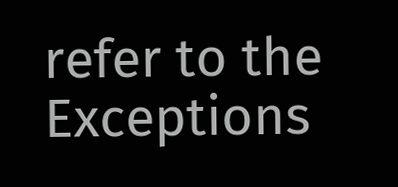refer to the Exceptions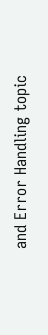and Error Handling topic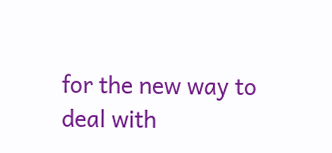for the new way to deal with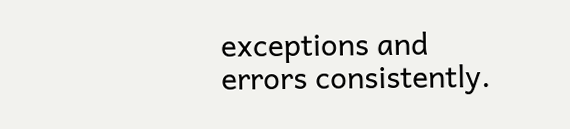exceptions and errors consistently.